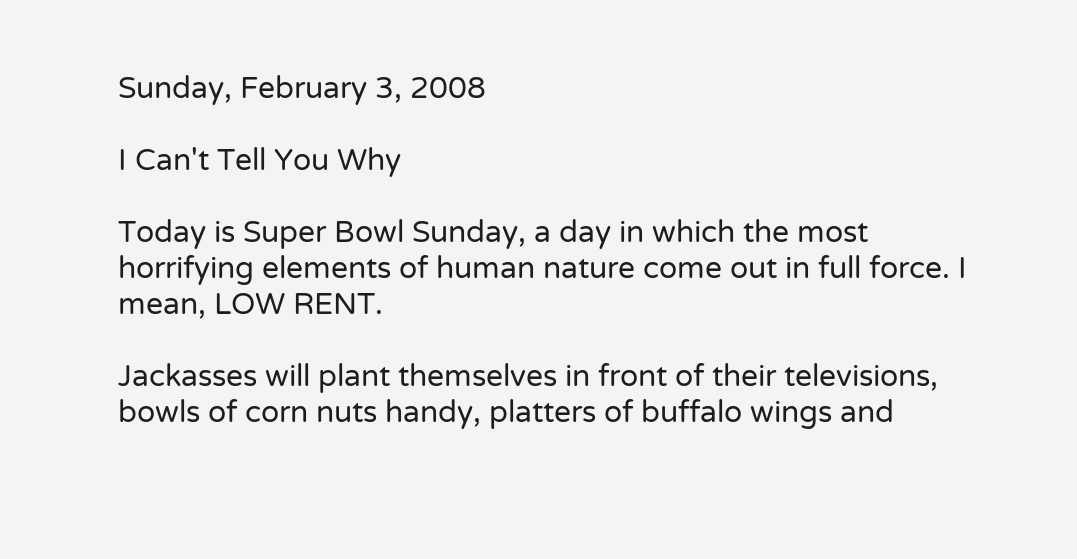Sunday, February 3, 2008

I Can't Tell You Why

Today is Super Bowl Sunday, a day in which the most horrifying elements of human nature come out in full force. I mean, LOW RENT.

Jackasses will plant themselves in front of their televisions, bowls of corn nuts handy, platters of buffalo wings and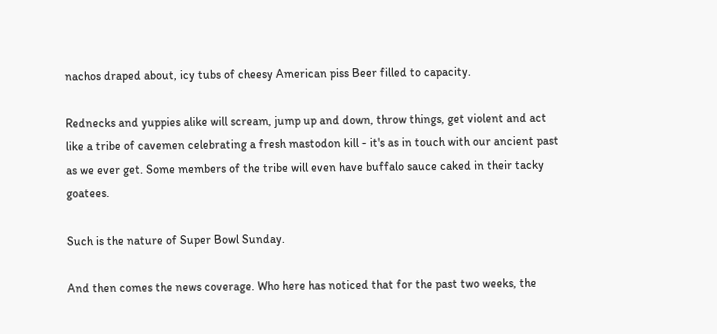nachos draped about, icy tubs of cheesy American piss Beer filled to capacity.

Rednecks and yuppies alike will scream, jump up and down, throw things, get violent and act like a tribe of cavemen celebrating a fresh mastodon kill - it's as in touch with our ancient past as we ever get. Some members of the tribe will even have buffalo sauce caked in their tacky goatees.

Such is the nature of Super Bowl Sunday.

And then comes the news coverage. Who here has noticed that for the past two weeks, the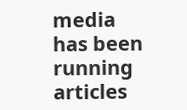media has been running articles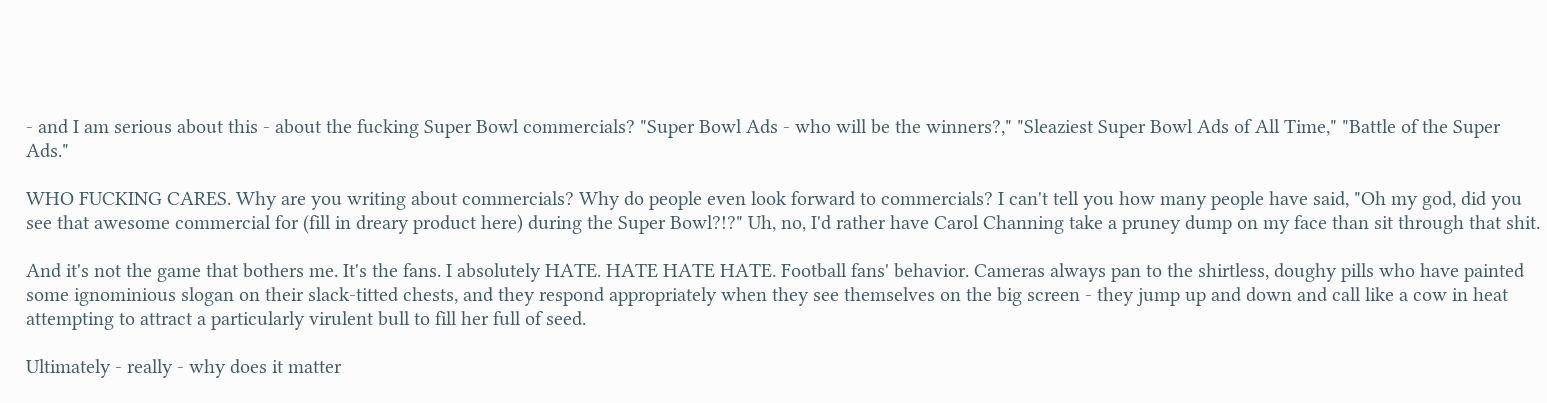- and I am serious about this - about the fucking Super Bowl commercials? "Super Bowl Ads - who will be the winners?," "Sleaziest Super Bowl Ads of All Time," "Battle of the Super Ads."

WHO FUCKING CARES. Why are you writing about commercials? Why do people even look forward to commercials? I can't tell you how many people have said, "Oh my god, did you see that awesome commercial for (fill in dreary product here) during the Super Bowl?!?" Uh, no, I'd rather have Carol Channing take a pruney dump on my face than sit through that shit.

And it's not the game that bothers me. It's the fans. I absolutely HATE. HATE HATE HATE. Football fans' behavior. Cameras always pan to the shirtless, doughy pills who have painted some ignominious slogan on their slack-titted chests, and they respond appropriately when they see themselves on the big screen - they jump up and down and call like a cow in heat attempting to attract a particularly virulent bull to fill her full of seed.

Ultimately - really - why does it matter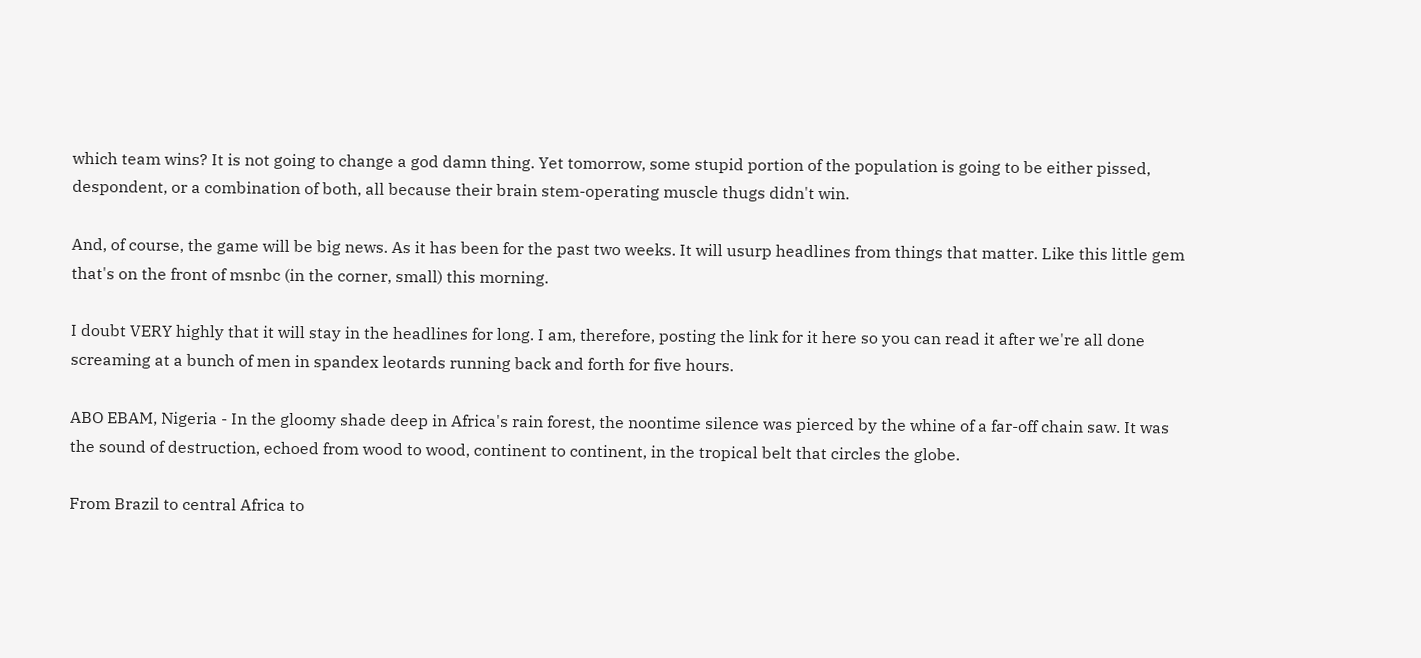which team wins? It is not going to change a god damn thing. Yet tomorrow, some stupid portion of the population is going to be either pissed, despondent, or a combination of both, all because their brain stem-operating muscle thugs didn't win.

And, of course, the game will be big news. As it has been for the past two weeks. It will usurp headlines from things that matter. Like this little gem that's on the front of msnbc (in the corner, small) this morning.

I doubt VERY highly that it will stay in the headlines for long. I am, therefore, posting the link for it here so you can read it after we're all done screaming at a bunch of men in spandex leotards running back and forth for five hours.

ABO EBAM, Nigeria - In the gloomy shade deep in Africa's rain forest, the noontime silence was pierced by the whine of a far-off chain saw. It was the sound of destruction, echoed from wood to wood, continent to continent, in the tropical belt that circles the globe.

From Brazil to central Africa to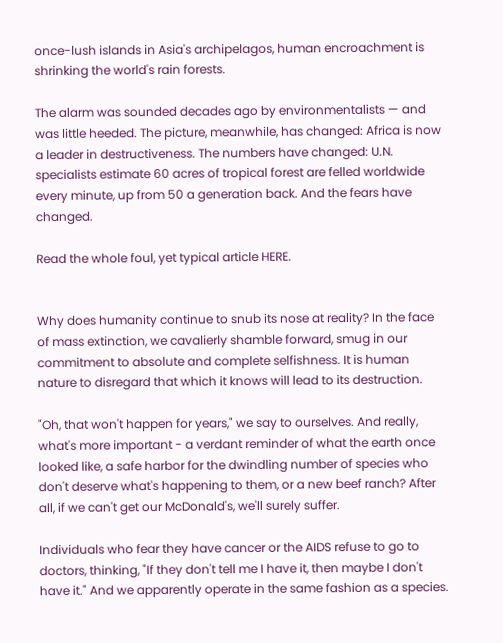once-lush islands in Asia's archipelagos, human encroachment is shrinking the world's rain forests.

The alarm was sounded decades ago by environmentalists — and was little heeded. The picture, meanwhile, has changed: Africa is now a leader in destructiveness. The numbers have changed: U.N. specialists estimate 60 acres of tropical forest are felled worldwide every minute, up from 50 a generation back. And the fears have changed.

Read the whole foul, yet typical article HERE.


Why does humanity continue to snub its nose at reality? In the face of mass extinction, we cavalierly shamble forward, smug in our commitment to absolute and complete selfishness. It is human nature to disregard that which it knows will lead to its destruction.

"Oh, that won't happen for years," we say to ourselves. And really, what's more important - a verdant reminder of what the earth once looked like, a safe harbor for the dwindling number of species who don't deserve what's happening to them, or a new beef ranch? After all, if we can't get our McDonald's, we'll surely suffer.

Individuals who fear they have cancer or the AIDS refuse to go to doctors, thinking, "If they don't tell me I have it, then maybe I don't have it." And we apparently operate in the same fashion as a species.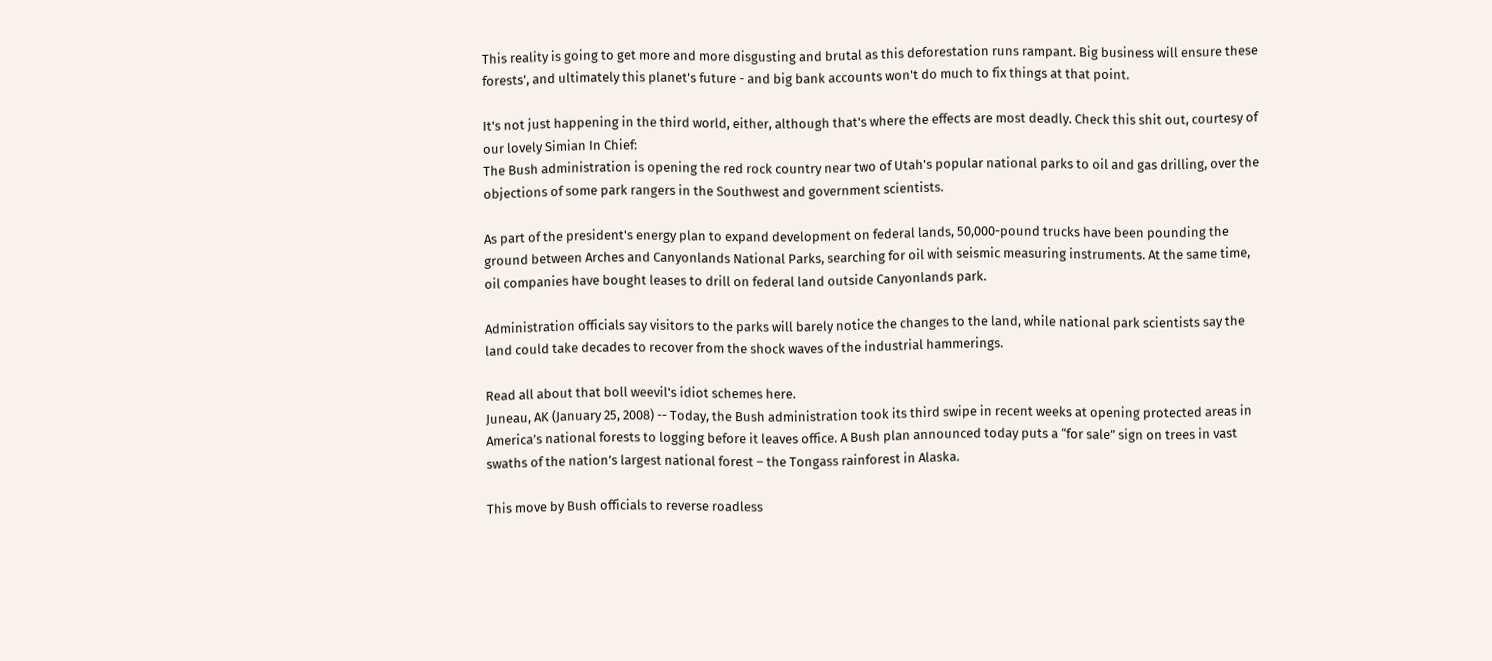This reality is going to get more and more disgusting and brutal as this deforestation runs rampant. Big business will ensure these forests', and ultimately this planet's future - and big bank accounts won't do much to fix things at that point.

It's not just happening in the third world, either, although that's where the effects are most deadly. Check this shit out, courtesy of our lovely Simian In Chief:
The Bush administration is opening the red rock country near two of Utah's popular national parks to oil and gas drilling, over the objections of some park rangers in the Southwest and government scientists.

As part of the president's energy plan to expand development on federal lands, 50,000-pound trucks have been pounding the ground between Arches and Canyonlands National Parks, searching for oil with seismic measuring instruments. At the same time, oil companies have bought leases to drill on federal land outside Canyonlands park.

Administration officials say visitors to the parks will barely notice the changes to the land, while national park scientists say the land could take decades to recover from the shock waves of the industrial hammerings.

Read all about that boll weevil's idiot schemes here.
Juneau, AK (January 25, 2008) -- Today, the Bush administration took its third swipe in recent weeks at opening protected areas in America’s national forests to logging before it leaves office. A Bush plan announced today puts a “for sale” sign on trees in vast swaths of the nation’s largest national forest – the Tongass rainforest in Alaska.

This move by Bush officials to reverse roadless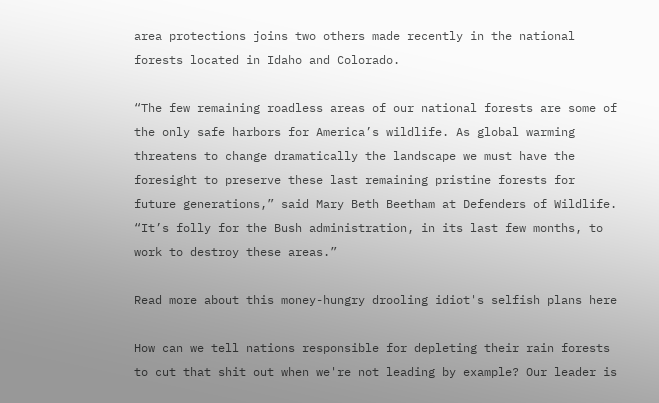area protections joins two others made recently in the national forests located in Idaho and Colorado.

“The few remaining roadless areas of our national forests are some of the only safe harbors for America’s wildlife. As global warming threatens to change dramatically the landscape we must have the foresight to preserve these last remaining pristine forests for future generations,” said Mary Beth Beetham at Defenders of Wildlife. “It’s folly for the Bush administration, in its last few months, to work to destroy these areas.”

Read more about this money-hungry drooling idiot's selfish plans here

How can we tell nations responsible for depleting their rain forests to cut that shit out when we're not leading by example? Our leader is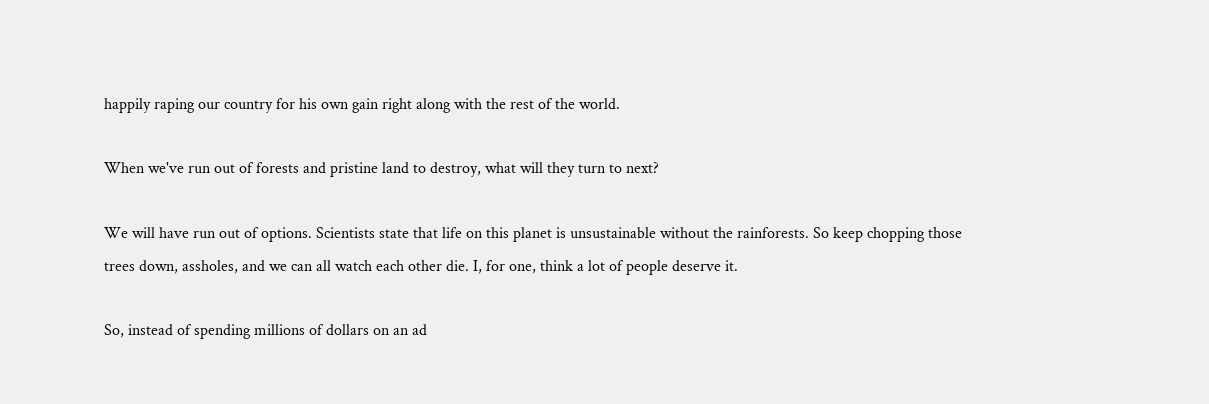happily raping our country for his own gain right along with the rest of the world.

When we've run out of forests and pristine land to destroy, what will they turn to next?

We will have run out of options. Scientists state that life on this planet is unsustainable without the rainforests. So keep chopping those trees down, assholes, and we can all watch each other die. I, for one, think a lot of people deserve it.

So, instead of spending millions of dollars on an ad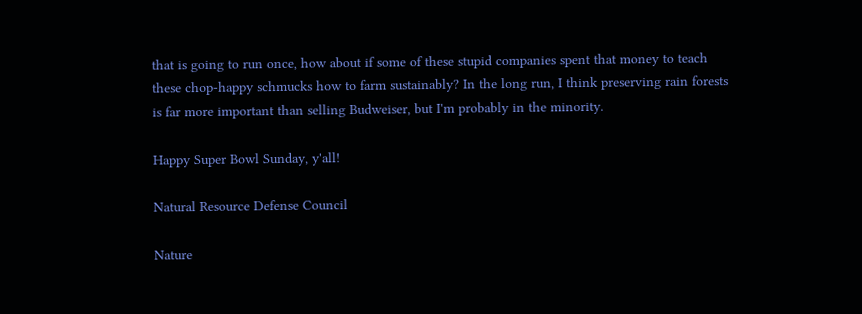that is going to run once, how about if some of these stupid companies spent that money to teach these chop-happy schmucks how to farm sustainably? In the long run, I think preserving rain forests is far more important than selling Budweiser, but I'm probably in the minority.

Happy Super Bowl Sunday, y'all!

Natural Resource Defense Council

Nature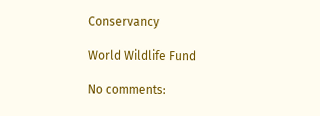Conservancy

World Wildlife Fund

No comments: